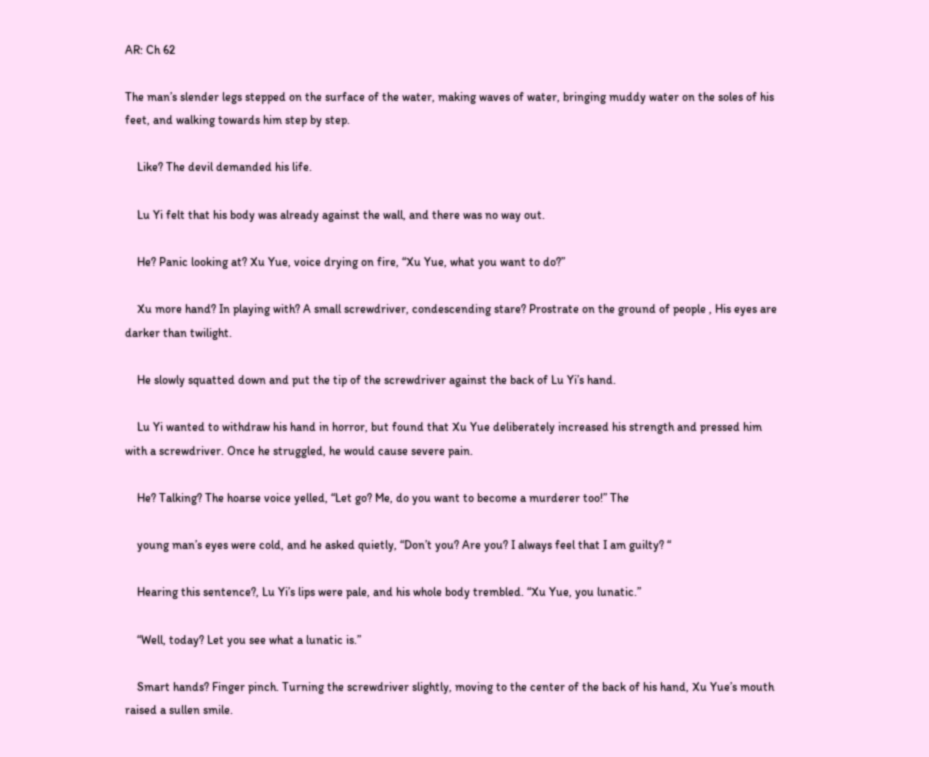AR: Ch 62

The man’s slender legs stepped on the surface of the water, making waves of water, bringing muddy water on the soles of his feet, and walking towards him step by step.

    Like? The devil demanded his life.

    Lu Yi felt that his body was already against the wall, and there was no way out.

    He? Panic looking at? Xu Yue, voice drying on fire, “Xu Yue, what you want to do?”

    Xu more hand? In playing with? A small screwdriver, condescending stare? Prostrate on the ground of people , His eyes are darker than twilight.

    He slowly squatted down and put the tip of the screwdriver against the back of Lu Yi’s hand.

    Lu Yi wanted to withdraw his hand in horror, but found that Xu Yue deliberately increased his strength and pressed him with a screwdriver. Once he struggled, he would cause severe pain.

    He? Talking? The hoarse voice yelled, “Let go? Me, do you want to become a murderer too!” The

    young man’s eyes were cold, and he asked quietly, “Don’t you? Are you? I always feel that I am guilty? “

    Hearing this sentence?, Lu Yi’s lips were pale, and his whole body trembled. “Xu Yue, you lunatic.”

    “Well, today? Let you see what a lunatic is.”

    Smart hands? Finger pinch. Turning the screwdriver slightly, moving to the center of the back of his hand, Xu Yue’s mouth raised a sullen smile.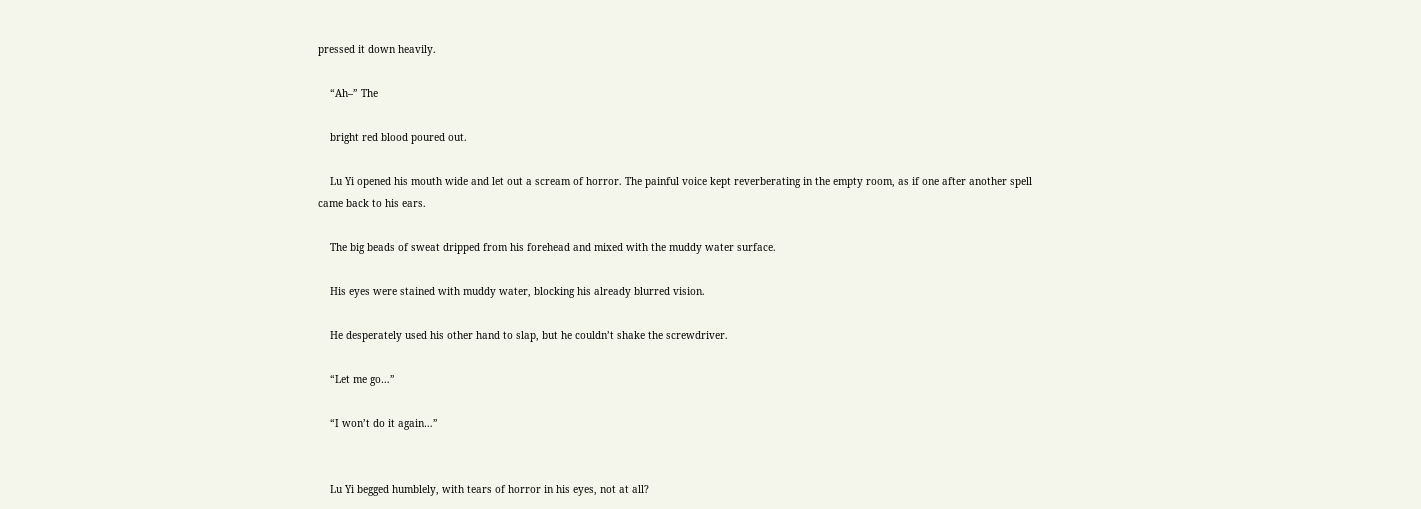pressed it down heavily.

    “Ah–” The

    bright red blood poured out.

    Lu Yi opened his mouth wide and let out a scream of horror. The painful voice kept reverberating in the empty room, as if one after another spell came back to his ears.

    The big beads of sweat dripped from his forehead and mixed with the muddy water surface.

    His eyes were stained with muddy water, blocking his already blurred vision.

    He desperately used his other hand to slap, but he couldn’t shake the screwdriver.

    “Let me go…”

    “I won’t do it again…”


    Lu Yi begged humblely, with tears of horror in his eyes, not at all?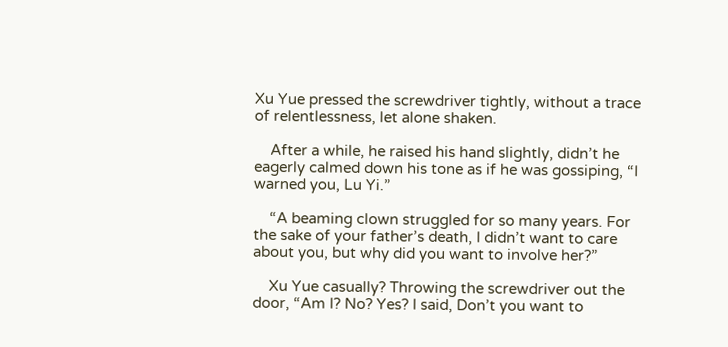Xu Yue pressed the screwdriver tightly, without a trace of relentlessness, let alone shaken.

    After a while, he raised his hand slightly, didn’t he eagerly calmed down his tone as if he was gossiping, “I warned you, Lu Yi.”

    “A beaming clown struggled for so many years. For the sake of your father’s death, I didn’t want to care about you, but why did you want to involve her?”

    Xu Yue casually? Throwing the screwdriver out the door, “Am I? No? Yes? I said, Don’t you want to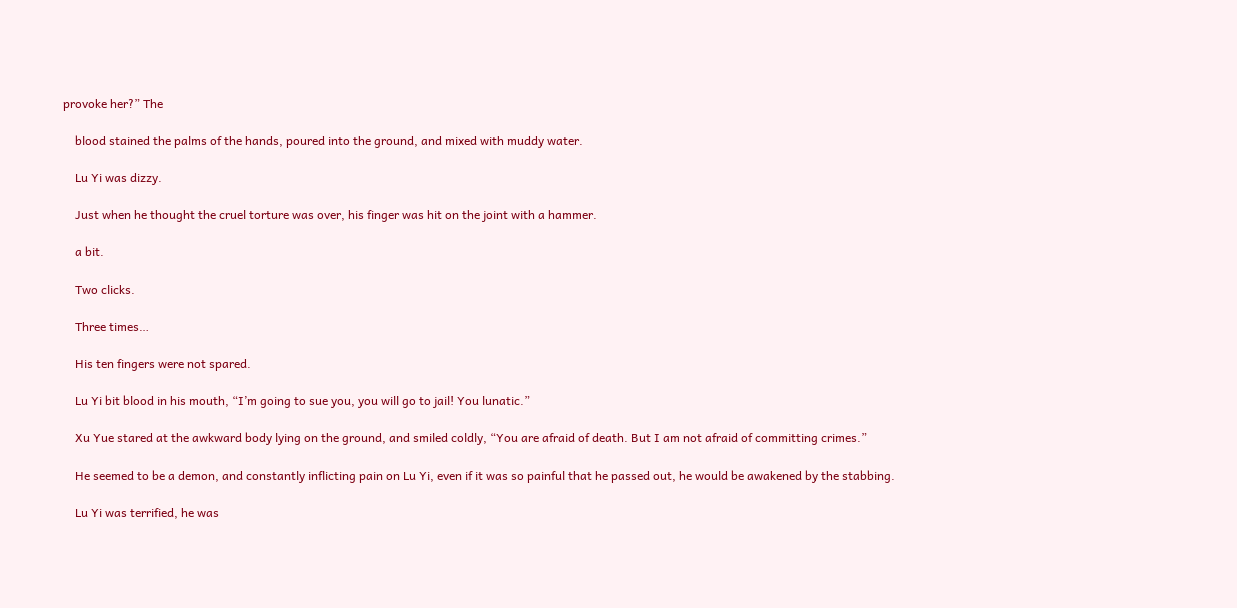provoke her?” The

    blood stained the palms of the hands, poured into the ground, and mixed with muddy water.

    Lu Yi was dizzy.

    Just when he thought the cruel torture was over, his finger was hit on the joint with a hammer.

    a bit.

    Two clicks.

    Three times…

    His ten fingers were not spared.

    Lu Yi bit blood in his mouth, “I’m going to sue you, you will go to jail! You lunatic.”

    Xu Yue stared at the awkward body lying on the ground, and smiled coldly, “You are afraid of death. But I am not afraid of committing crimes.”

    He seemed to be a demon, and constantly inflicting pain on Lu Yi, even if it was so painful that he passed out, he would be awakened by the stabbing.

    Lu Yi was terrified, he was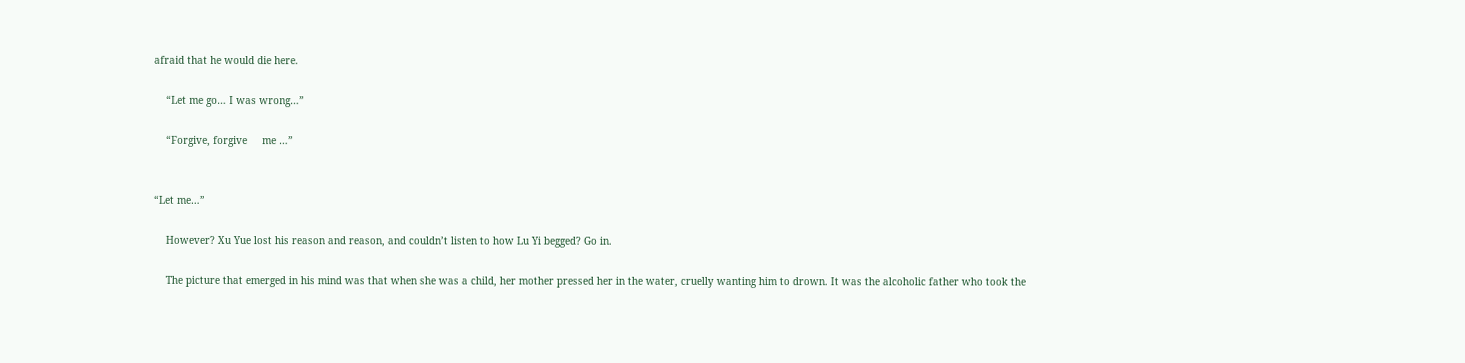afraid that he would die here.

    “Let me go… I was wrong…”

    “Forgive, forgive     me …”


“Let me…”

    However? Xu Yue lost his reason and reason, and couldn’t listen to how Lu Yi begged? Go in.

    The picture that emerged in his mind was that when she was a child, her mother pressed her in the water, cruelly wanting him to drown. It was the alcoholic father who took the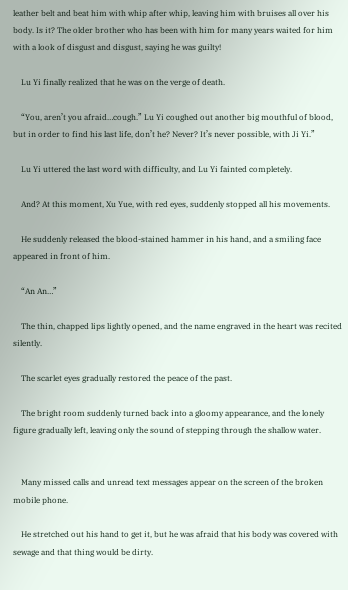leather belt and beat him with whip after whip, leaving him with bruises all over his body. Is it? The older brother who has been with him for many years waited for him with a look of disgust and disgust, saying he was guilty!

    Lu Yi finally realized that he was on the verge of death.

    “You, aren’t you afraid…cough.” Lu Yi coughed out another big mouthful of blood, but in order to find his last life, don’t he? Never? It’s never possible, with Ji Yi.”

    Lu Yi uttered the last word with difficulty, and Lu Yi fainted completely.

    And? At this moment, Xu Yue, with red eyes, suddenly stopped all his movements.

    He suddenly released the blood-stained hammer in his hand, and a smiling face appeared in front of him.

    “An An…”

    The thin, chapped lips lightly opened, and the name engraved in the heart was recited silently.

    The scarlet eyes gradually restored the peace of the past.

    The bright room suddenly turned back into a gloomy appearance, and the lonely figure gradually left, leaving only the sound of stepping through the shallow water.


    Many missed calls and unread text messages appear on the screen of the broken mobile phone.

    He stretched out his hand to get it, but he was afraid that his body was covered with sewage and that thing would be dirty.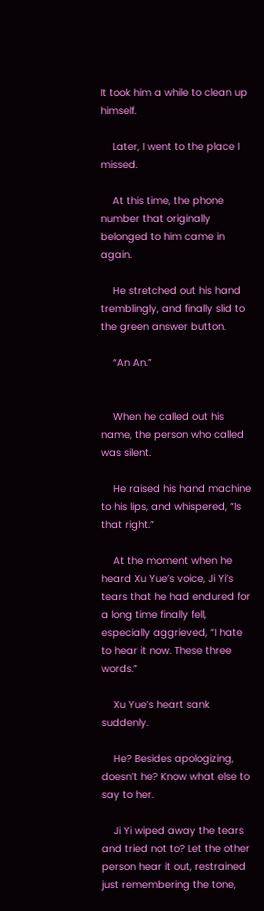It took him a while to clean up himself.

    Later, I went to the place I missed.

    At this time, the phone number that originally belonged to him came in again.

    He stretched out his hand tremblingly, and finally slid to the green answer button.

    “An An.”


    When he called out his name, the person who called was silent.

    He raised his hand machine to his lips, and whispered, “Is that right.”

    At the moment when he heard Xu Yue’s voice, Ji Yi’s tears that he had endured for a long time finally fell, especially aggrieved, “I hate to hear it now. These three words.”

    Xu Yue’s heart sank suddenly.

    He? Besides apologizing, doesn’t he? Know what else to say to her.

    Ji Yi wiped away the tears and tried not to? Let the other person hear it out, restrained just remembering the tone,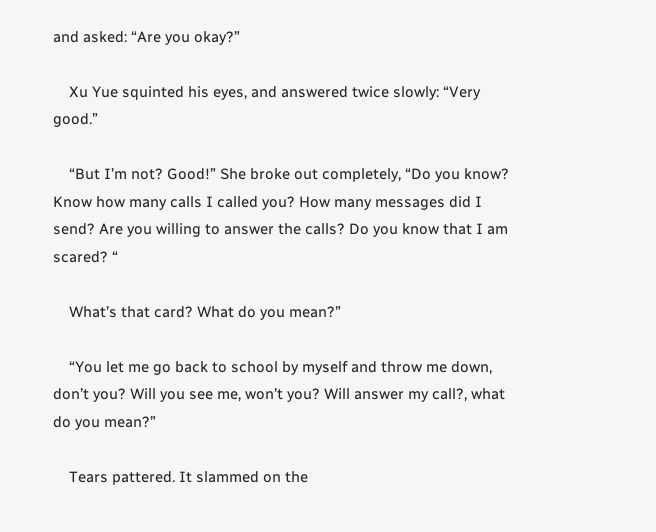and asked: “Are you okay?”

    Xu Yue squinted his eyes, and answered twice slowly: “Very good.”

    “But I’m not? Good!” She broke out completely, “Do you know? Know how many calls I called you? How many messages did I send? Are you willing to answer the calls? Do you know that I am scared? “

    What’s that card? What do you mean?”

    “You let me go back to school by myself and throw me down, don’t you? Will you see me, won’t you? Will answer my call?, what do you mean?”

    Tears pattered. It slammed on the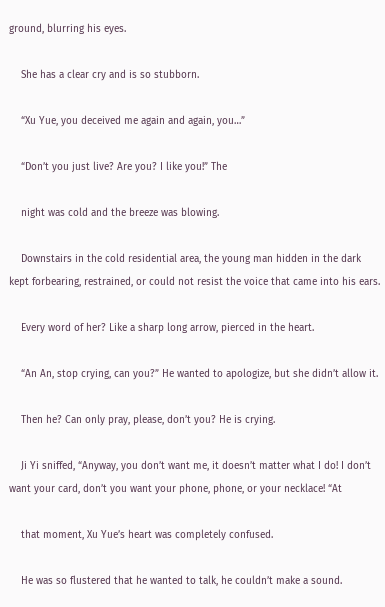ground, blurring his eyes.

    She has a clear cry and is so stubborn.

    “Xu Yue, you deceived me again and again, you…”

    “Don’t you just live? Are you? I like you!” The

    night was cold and the breeze was blowing.

    Downstairs in the cold residential area, the young man hidden in the dark kept forbearing, restrained, or could not resist the voice that came into his ears.

    Every word of her? Like a sharp long arrow, pierced in the heart.

    “An An, stop crying, can you?” He wanted to apologize, but she didn’t allow it.

    Then he? Can only pray, please, don’t you? He is crying.

    Ji Yi sniffed, “Anyway, you don’t want me, it doesn’t matter what I do! I don’t want your card, don’t you want your phone, phone, or your necklace! “At

    that moment, Xu Yue’s heart was completely confused.

    He was so flustered that he wanted to talk, he couldn’t make a sound.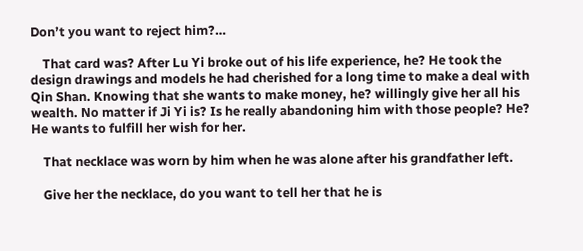Don’t you want to reject him?…

    That card was? After Lu Yi broke out of his life experience, he? He took the design drawings and models he had cherished for a long time to make a deal with Qin Shan. Knowing that she wants to make money, he? willingly give her all his wealth. No matter if Ji Yi is? Is he really abandoning him with those people? He? He wants to fulfill her wish for her.

    That necklace was worn by him when he was alone after his grandfather left.

    Give her the necklace, do you want to tell her that he is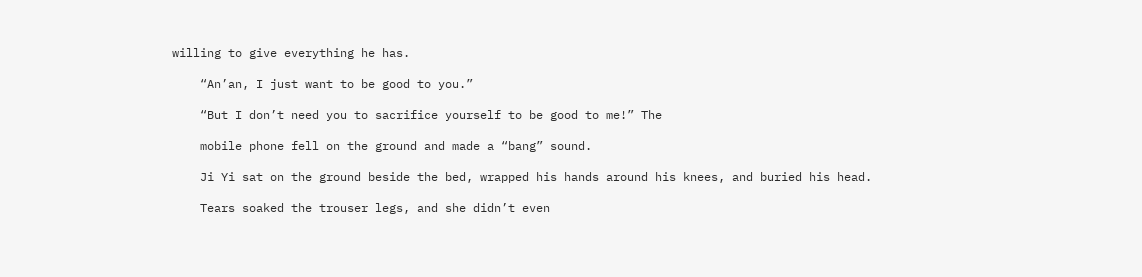willing to give everything he has.

    “An’an, I just want to be good to you.”

    “But I don’t need you to sacrifice yourself to be good to me!” The

    mobile phone fell on the ground and made a “bang” sound.

    Ji Yi sat on the ground beside the bed, wrapped his hands around his knees, and buried his head.

    Tears soaked the trouser legs, and she didn’t even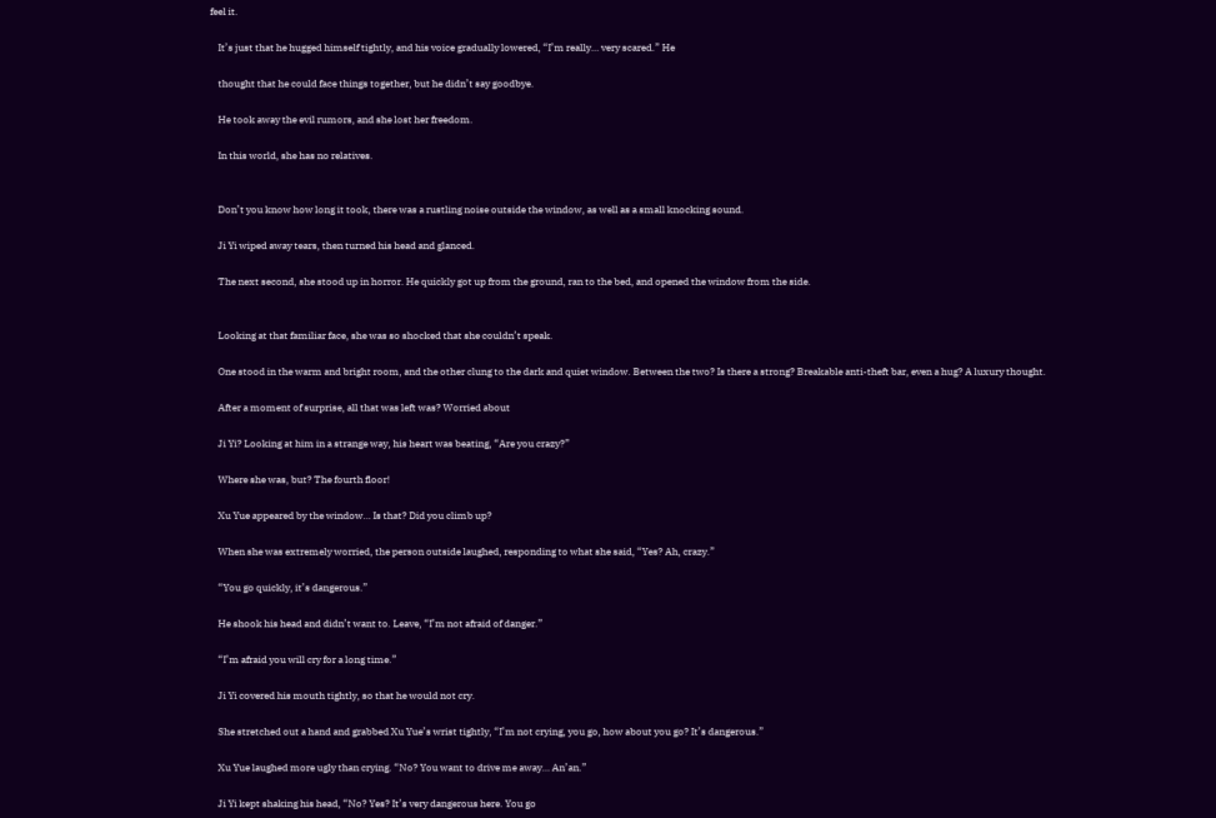feel it.

    It’s just that he hugged himself tightly, and his voice gradually lowered, “I’m really… very scared.” He

    thought that he could face things together, but he didn’t say goodbye.

    He took away the evil rumors, and she lost her freedom.

    In this world, she has no relatives.


    Don’t you know how long it took, there was a rustling noise outside the window, as well as a small knocking sound.

    Ji Yi wiped away tears, then turned his head and glanced.

    The next second, she stood up in horror. He quickly got up from the ground, ran to the bed, and opened the window from the side.


    Looking at that familiar face, she was so shocked that she couldn’t speak.

    One stood in the warm and bright room, and the other clung to the dark and quiet window. Between the two? Is there a strong? Breakable anti-theft bar, even a hug? A luxury thought.

    After a moment of surprise, all that was left was? Worried about

    Ji Yi? Looking at him in a strange way, his heart was beating, “Are you crazy?”

    Where she was, but? The fourth floor!

    Xu Yue appeared by the window… Is that? Did you climb up?

    When she was extremely worried, the person outside laughed, responding to what she said, “Yes? Ah, crazy.”

    “You go quickly, it’s dangerous.”

    He shook his head and didn’t want to. Leave, “I’m not afraid of danger.”

    “I’m afraid you will cry for a long time.”

    Ji Yi covered his mouth tightly, so that he would not cry.

    She stretched out a hand and grabbed Xu Yue’s wrist tightly, “I’m not crying, you go, how about you go? It’s dangerous.”

    Xu Yue laughed more ugly than crying. “No? You want to drive me away… An’an.”

    Ji Yi kept shaking his head, “No? Yes? It’s very dangerous here. You go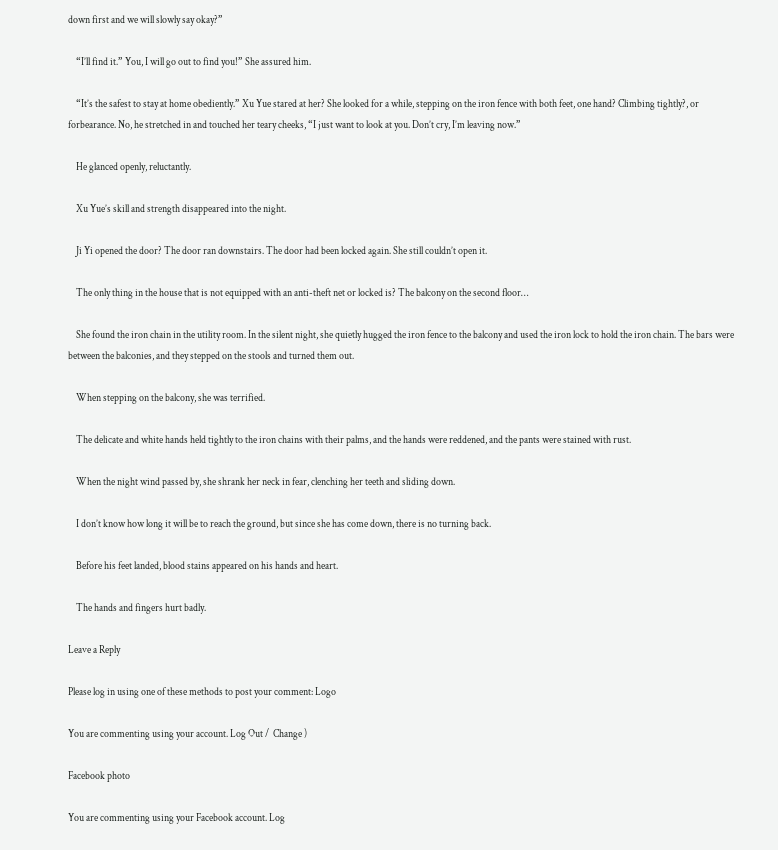down first and we will slowly say okay?”

    “I’ll find it.” You, I will go out to find you!” She assured him.

    “It’s the safest to stay at home obediently.” Xu Yue stared at her? She looked for a while, stepping on the iron fence with both feet, one hand? Climbing tightly?, or forbearance. No, he stretched in and touched her teary cheeks, “I just want to look at you. Don’t cry, I’m leaving now.”

    He glanced openly, reluctantly.

    Xu Yue’s skill and strength disappeared into the night.

    Ji Yi opened the door? The door ran downstairs. The door had been locked again. She still couldn’t open it.

    The only thing in the house that is not equipped with an anti-theft net or locked is? The balcony on the second floor…

    She found the iron chain in the utility room. In the silent night, she quietly hugged the iron fence to the balcony and used the iron lock to hold the iron chain. The bars were between the balconies, and they stepped on the stools and turned them out.

    When stepping on the balcony, she was terrified.

    The delicate and white hands held tightly to the iron chains with their palms, and the hands were reddened, and the pants were stained with rust.

    When the night wind passed by, she shrank her neck in fear, clenching her teeth and sliding down.

    I don’t know how long it will be to reach the ground, but since she has come down, there is no turning back.

    Before his feet landed, blood stains appeared on his hands and heart.

    The hands and fingers hurt badly.

Leave a Reply

Please log in using one of these methods to post your comment: Logo

You are commenting using your account. Log Out /  Change )

Facebook photo

You are commenting using your Facebook account. Log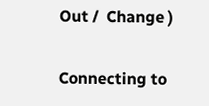Out /  Change )

Connecting to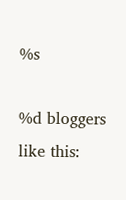%s

%d bloggers like this: